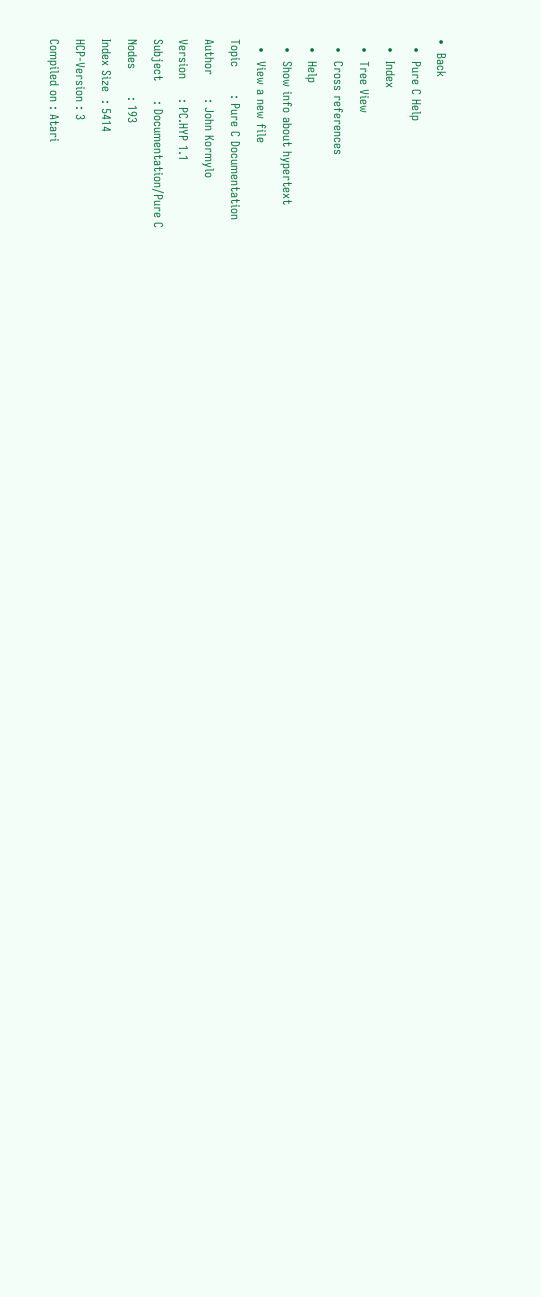•  Back
  •  Pure C Help
  •  Index
  •  Tree View
  •  Cross references
  •  Help
  •  Show info about hypertext
  •  View a new file
Topic       : Pure C Documentation
Author      : John Kormylo
Version     : PC.HYP 1.1
Subject     : Documentation/Pure C
Nodes       : 193
Index Size  : 5414
HCP-Version : 3
Compiled on : Atari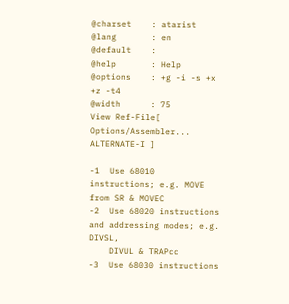@charset    : atarist
@lang       : en
@default    :
@help       : Help
@options    : +g -i -s +x +z -t4
@width      : 75
View Ref-File[ Options/Assembler...                                   ALTERNATE-I ]

-1  Use 68010 instructions; e.g. MOVE from SR & MOVEC
-2  Use 68020 instructions and addressing modes; e.g. DIVSL,
    DIVUL & TRAPcc
-3  Use 68030 instructions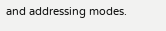and addressing modes.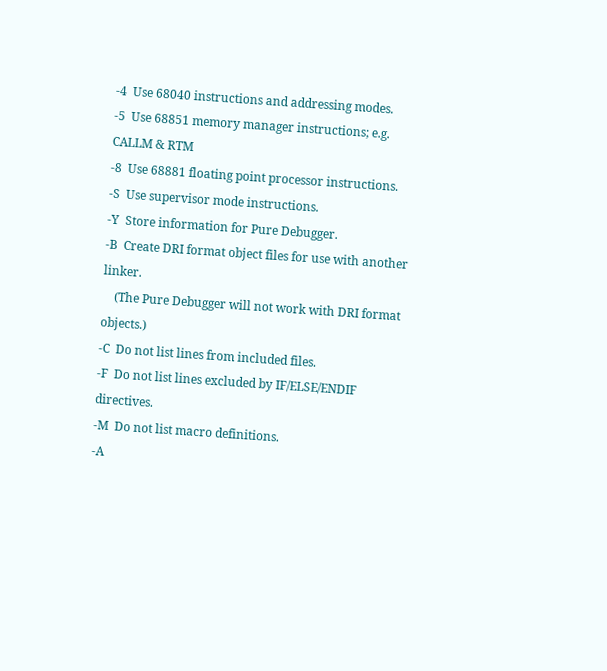-4  Use 68040 instructions and addressing modes.
-5  Use 68851 memory manager instructions; e.g. CALLM & RTM
-8  Use 68881 floating point processor instructions.
-S  Use supervisor mode instructions.
-Y  Store information for Pure Debugger.
-B  Create DRI format object files for use with another linker.
    (The Pure Debugger will not work with DRI format objects.)
-C  Do not list lines from included files.
-F  Do not list lines excluded by IF/ELSE/ENDIF directives.
-M  Do not list macro definitions.
-A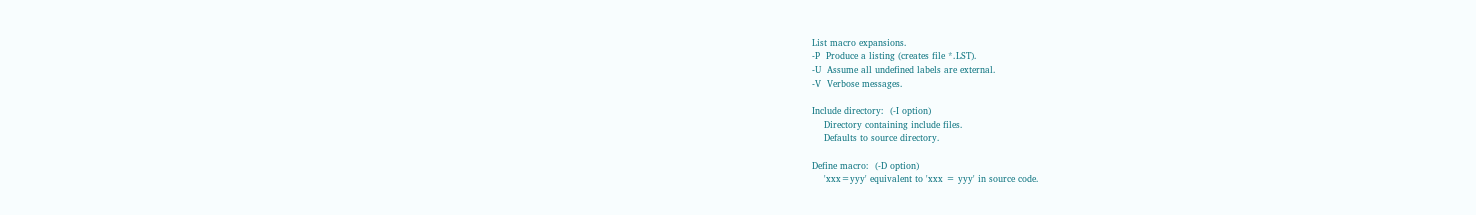List macro expansions.
-P  Produce a listing (creates file *.LST).
-U  Assume all undefined labels are external.
-V  Verbose messages.

Include directory:  (-I option)
    Directory containing include files.
    Defaults to source directory.

Define macro:  (-D option)
    'xxx=yyy' equivalent to 'xxx = yyy' in source code.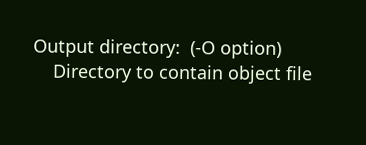Output directory:  (-O option)
    Directory to contain object file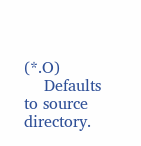(*.O)
    Defaults to source directory.